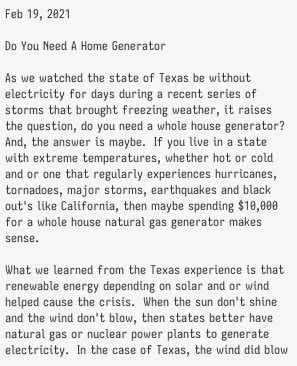Feb 19, 2021

Do You Need A Home Generator

As we watched the state of Texas be without electricity for days during a recent series of storms that brought freezing weather, it raises the question, do you need a whole house generator?  And, the answer is maybe.  If you live in a state with extreme temperatures, whether hot or cold and or one that regularly experiences hurricanes, tornadoes, major storms, earthquakes and black out's like California, then maybe spending $10,000 for a whole house natural gas generator makes sense.

What we learned from the Texas experience is that renewable energy depending on solar and or wind helped cause the crisis.  When the sun don't shine and the wind don't blow, then states better have natural gas or nuclear power plants to generate electricity.  In the case of Texas, the wind did blow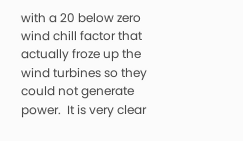with a 20 below zero wind chill factor that actually froze up the wind turbines so they could not generate power.  It is very clear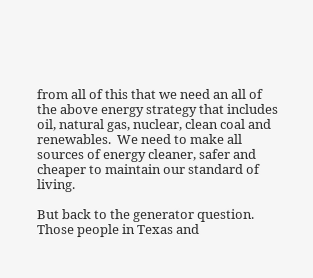from all of this that we need an all of the above energy strategy that includes oil, natural gas, nuclear, clean coal and renewables.  We need to make all sources of energy cleaner, safer and cheaper to maintain our standard of living.

But back to the generator question.   Those people in Texas and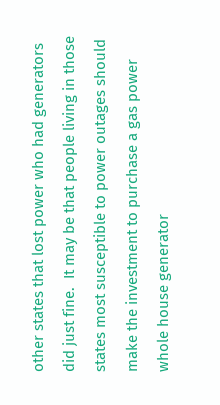other states that lost power who had generators did just fine.  It may be that people living in those states most susceptible to power outages should make the investment to purchase a gas power whole house generator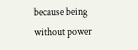because being without power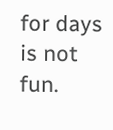for days is not fun.